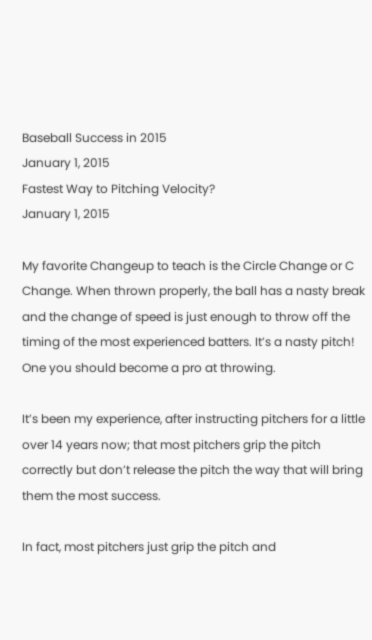Baseball Success in 2015
January 1, 2015
Fastest Way to Pitching Velocity?
January 1, 2015

My favorite Changeup to teach is the Circle Change or C Change. When thrown properly, the ball has a nasty break and the change of speed is just enough to throw off the timing of the most experienced batters. It’s a nasty pitch! One you should become a pro at throwing.

It’s been my experience, after instructing pitchers for a little over 14 years now; that most pitchers grip the pitch correctly but don’t release the pitch the way that will bring them the most success.

In fact, most pitchers just grip the pitch and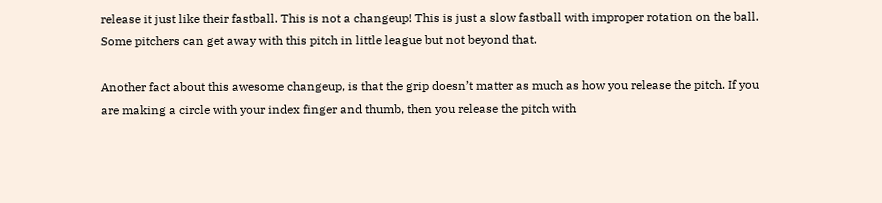release it just like their fastball. This is not a changeup! This is just a slow fastball with improper rotation on the ball. Some pitchers can get away with this pitch in little league but not beyond that.

Another fact about this awesome changeup, is that the grip doesn’t matter as much as how you release the pitch. If you are making a circle with your index finger and thumb, then you release the pitch with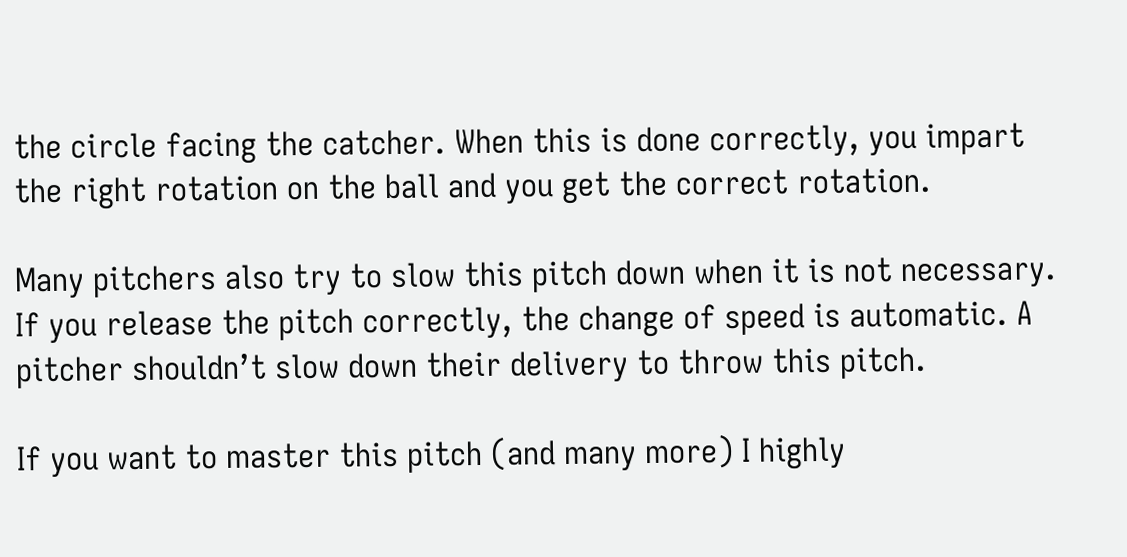the circle facing the catcher. When this is done correctly, you impart the right rotation on the ball and you get the correct rotation.

Many pitchers also try to slow this pitch down when it is not necessary. If you release the pitch correctly, the change of speed is automatic. A pitcher shouldn’t slow down their delivery to throw this pitch.

If you want to master this pitch (and many more) I highly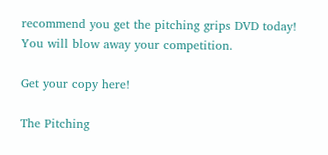recommend you get the pitching grips DVD today! You will blow away your competition.

Get your copy here!

The Pitching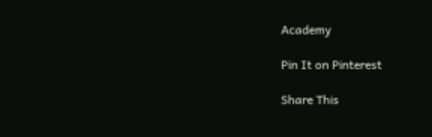Academy

Pin It on Pinterest

Share This